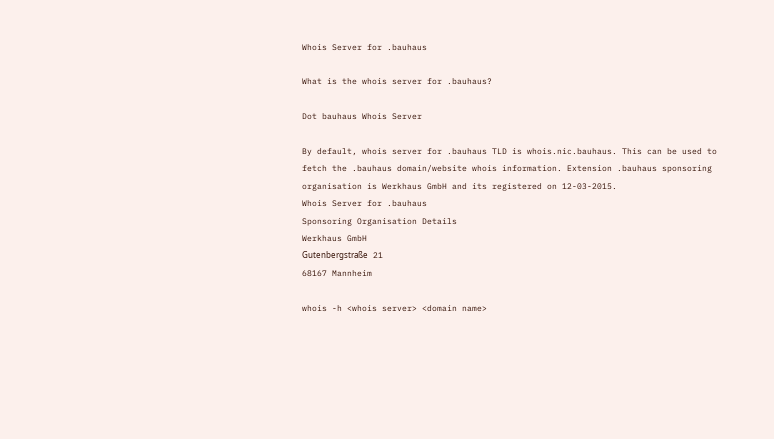Whois Server for .bauhaus

What is the whois server for .bauhaus?

Dot bauhaus Whois Server

By default, whois server for .bauhaus TLD is whois.nic.bauhaus. This can be used to fetch the .bauhaus domain/website whois information. Extension .bauhaus sponsoring organisation is Werkhaus GmbH and its registered on 12-03-2015.
Whois Server for .bauhaus
Sponsoring Organisation Details
Werkhaus GmbH
Gutenbergstraße 21
68167 Mannheim

whois -h <whois server> <domain name>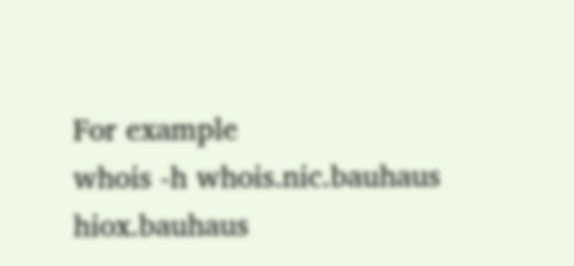For example
whois -h whois.nic.bauhaus hiox.bauhaus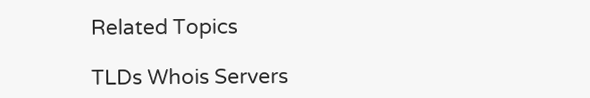Related Topics

TLDs Whois Servers